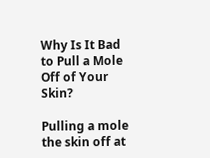Why Is It Bad to Pull a Mole Off of Your Skin?

Pulling a mole the skin off at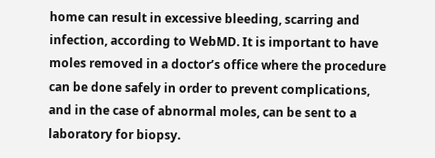home can result in excessive bleeding, scarring and infection, according to WebMD. It is important to have moles removed in a doctor’s office where the procedure can be done safely in order to prevent complications, and in the case of abnormal moles, can be sent to a laboratory for biopsy.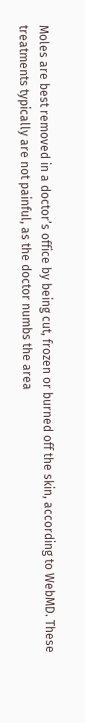Moles are best removed in a doctor’s office by being cut, frozen or burned off the skin, according to WebMD. These treatments typically are not painful, as the doctor numbs the area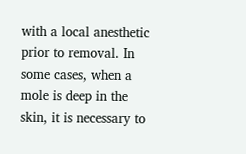with a local anesthetic prior to removal. In some cases, when a mole is deep in the skin, it is necessary to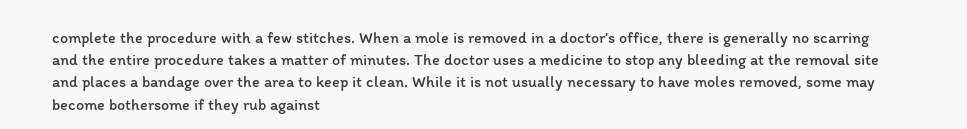complete the procedure with a few stitches. When a mole is removed in a doctor’s office, there is generally no scarring and the entire procedure takes a matter of minutes. The doctor uses a medicine to stop any bleeding at the removal site and places a bandage over the area to keep it clean. While it is not usually necessary to have moles removed, some may become bothersome if they rub against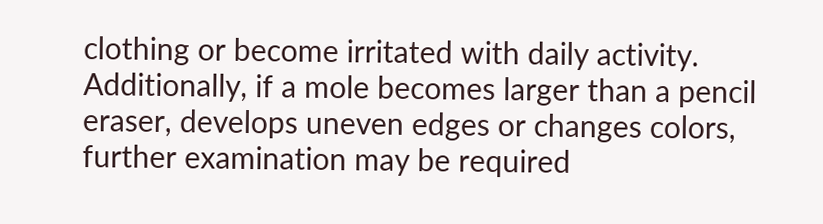clothing or become irritated with daily activity. Additionally, if a mole becomes larger than a pencil eraser, develops uneven edges or changes colors, further examination may be required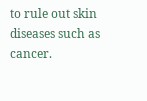to rule out skin diseases such as cancer.